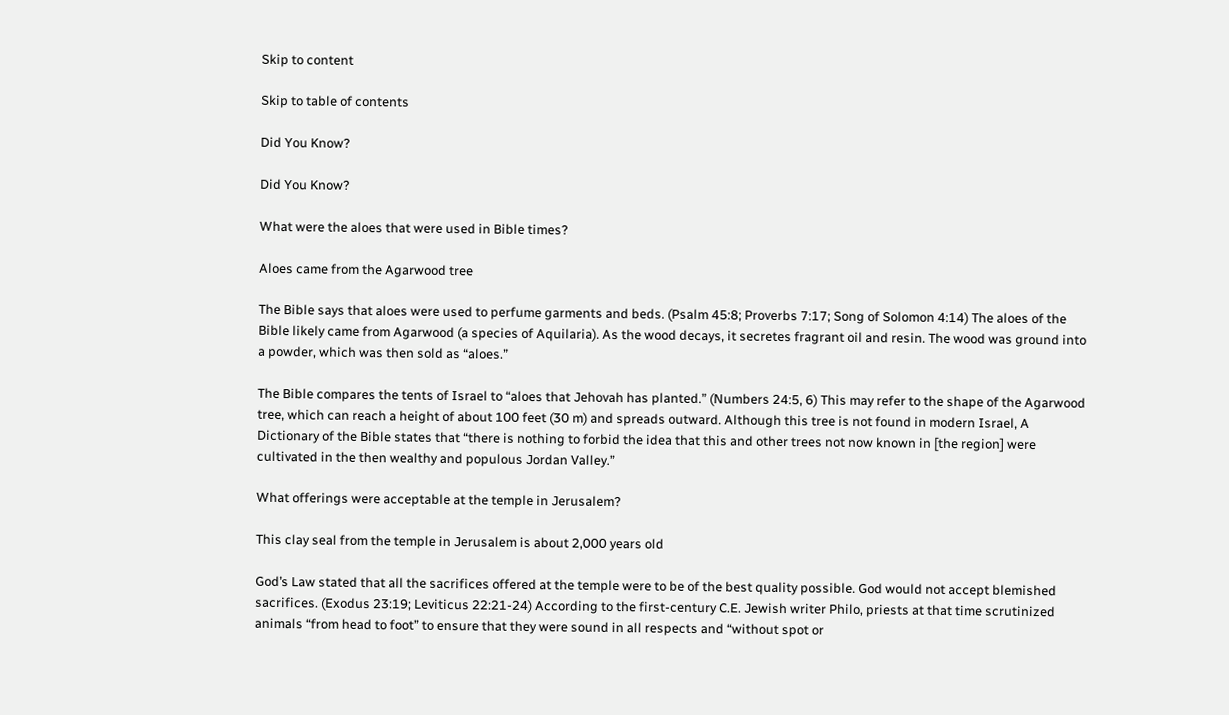Skip to content

Skip to table of contents

Did You Know?

Did You Know?

What were the aloes that were used in Bible times?

Aloes came from the Agarwood tree

The Bible says that aloes were used to perfume garments and beds. (Psalm 45:8; Proverbs 7:17; Song of Solomon 4:14) The aloes of the Bible likely came from Agarwood (a species of Aquilaria). As the wood decays, it secretes fragrant oil and resin. The wood was ground into a powder, which was then sold as “aloes.”

The Bible compares the tents of Israel to “aloes that Jehovah has planted.” (Numbers 24:5, 6) This may refer to the shape of the Agarwood tree, which can reach a height of about 100 feet (30 m) and spreads outward. Although this tree is not found in modern Israel, A Dictionary of the Bible states that “there is nothing to forbid the idea that this and other trees not now known in [the region] were cultivated in the then wealthy and populous Jordan Valley.”

What offerings were acceptable at the temple in Jerusalem?

This clay seal from the temple in Jerusalem is about 2,000 years old

God’s Law stated that all the sacrifices offered at the temple were to be of the best quality possible. God would not accept blemished sacrifices. (Exodus 23:19; Leviticus 22:21-24) According to the first-century C.E. Jewish writer Philo, priests at that time scrutinized animals “from head to foot” to ensure that they were sound in all respects and “without spot or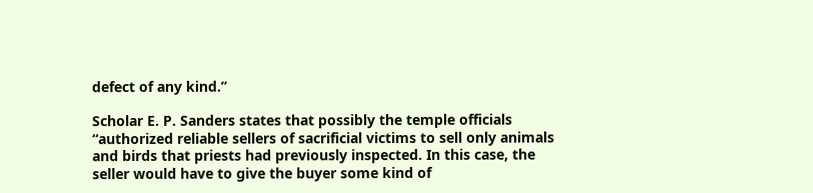defect of any kind.”

Scholar E. P. Sanders states that possibly the temple officials “authorized reliable sellers of sacrificial victims to sell only animals and birds that priests had previously inspected. In this case, the seller would have to give the buyer some kind of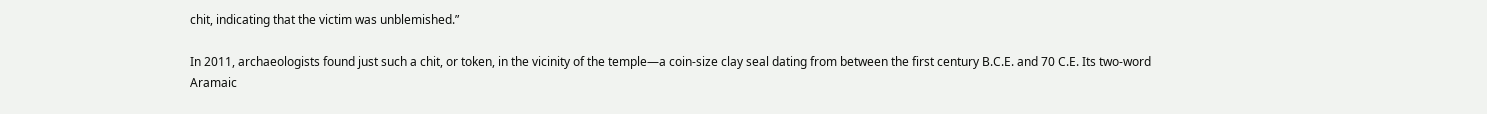chit, indicating that the victim was unblemished.”

In 2011, archaeologists found just such a chit, or token, in the vicinity of the temple—a coin-size clay seal dating from between the first century B.C.E. and 70 C.E. Its two-word Aramaic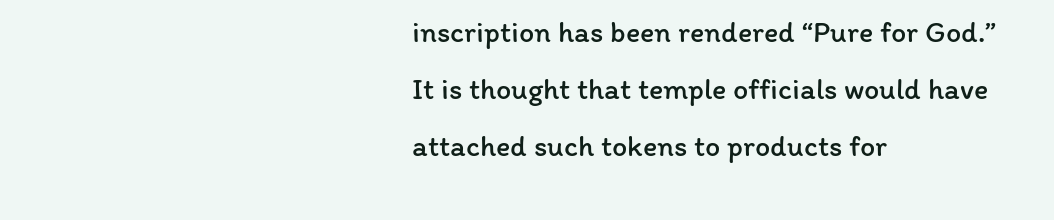inscription has been rendered “Pure for God.” It is thought that temple officials would have attached such tokens to products for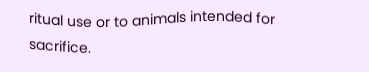ritual use or to animals intended for sacrifice.